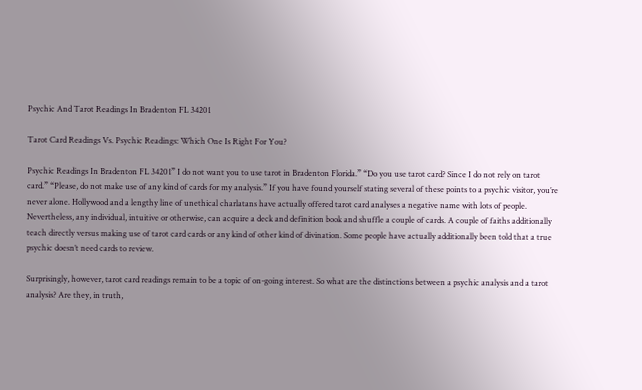Psychic And Tarot Readings In Bradenton FL 34201

Tarot Card Readings Vs. Psychic Readings: Which One Is Right For You?

Psychic Readings In Bradenton FL 34201” I do not want you to use tarot in Bradenton Florida.” “Do you use tarot card? Since I do not rely on tarot card.” “Please, do not make use of any kind of cards for my analysis.” If you have found yourself stating several of these points to a psychic visitor, you’re never alone. Hollywood and a lengthy line of unethical charlatans have actually offered tarot card analyses a negative name with lots of people. Nevertheless, any individual, intuitive or otherwise, can acquire a deck and definition book and shuffle a couple of cards. A couple of faiths additionally teach directly versus making use of tarot card cards or any kind of other kind of divination. Some people have actually additionally been told that a true psychic doesn’t need cards to review.

Surprisingly, however, tarot card readings remain to be a topic of on-going interest. So what are the distinctions between a psychic analysis and a tarot analysis? Are they, in truth,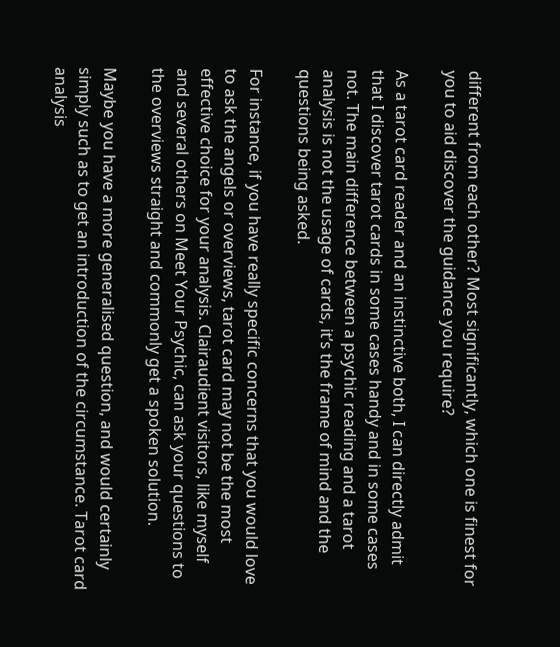different from each other? Most significantly, which one is finest for you to aid discover the guidance you require?

As a tarot card reader and an instinctive both, I can directly admit that I discover tarot cards in some cases handy and in some cases not. The main difference between a psychic reading and a tarot analysis is not the usage of cards, it’s the frame of mind and the questions being asked.

For instance, if you have really specific concerns that you would love to ask the angels or overviews, tarot card may not be the most effective choice for your analysis. Clairaudient visitors, like myself and several others on Meet Your Psychic, can ask your questions to the overviews straight and commonly get a spoken solution.

Maybe you have a more generalised question, and would certainly simply such as to get an introduction of the circumstance. Tarot card analysis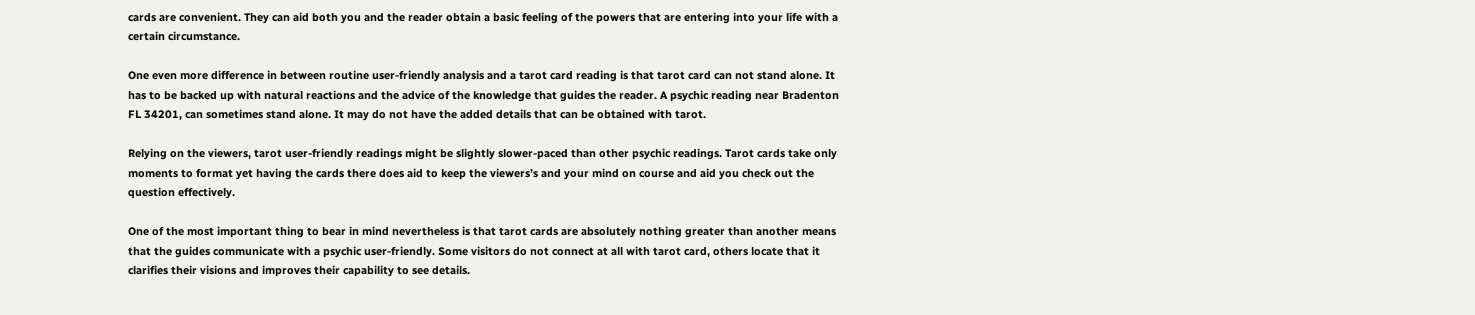cards are convenient. They can aid both you and the reader obtain a basic feeling of the powers that are entering into your life with a certain circumstance.

One even more difference in between routine user-friendly analysis and a tarot card reading is that tarot card can not stand alone. It has to be backed up with natural reactions and the advice of the knowledge that guides the reader. A psychic reading near Bradenton FL 34201, can sometimes stand alone. It may do not have the added details that can be obtained with tarot.

Relying on the viewers, tarot user-friendly readings might be slightly slower-paced than other psychic readings. Tarot cards take only moments to format yet having the cards there does aid to keep the viewers’s and your mind on course and aid you check out the question effectively.

One of the most important thing to bear in mind nevertheless is that tarot cards are absolutely nothing greater than another means that the guides communicate with a psychic user-friendly. Some visitors do not connect at all with tarot card, others locate that it clarifies their visions and improves their capability to see details.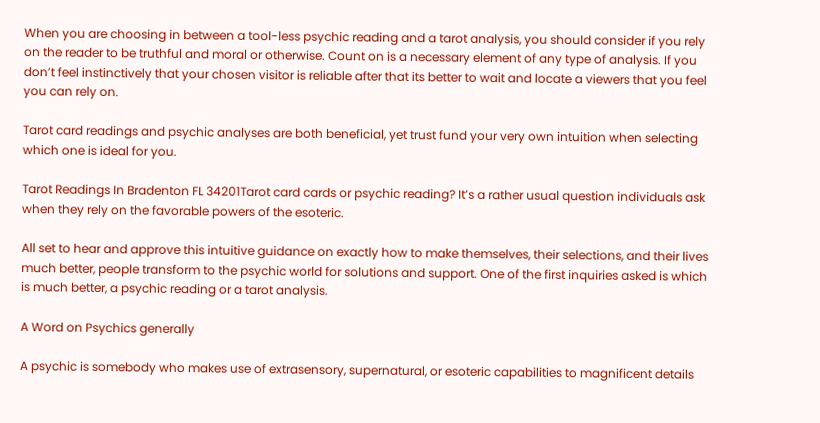When you are choosing in between a tool-less psychic reading and a tarot analysis, you should consider if you rely on the reader to be truthful and moral or otherwise. Count on is a necessary element of any type of analysis. If you don’t feel instinctively that your chosen visitor is reliable after that its better to wait and locate a viewers that you feel you can rely on.

Tarot card readings and psychic analyses are both beneficial, yet trust fund your very own intuition when selecting which one is ideal for you.

Tarot Readings In Bradenton FL 34201Tarot card cards or psychic reading? It’s a rather usual question individuals ask when they rely on the favorable powers of the esoteric.

All set to hear and approve this intuitive guidance on exactly how to make themselves, their selections, and their lives much better, people transform to the psychic world for solutions and support. One of the first inquiries asked is which is much better, a psychic reading or a tarot analysis.

A Word on Psychics generally

A psychic is somebody who makes use of extrasensory, supernatural, or esoteric capabilities to magnificent details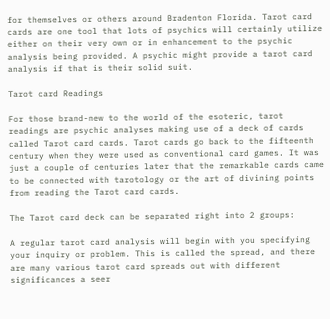for themselves or others around Bradenton Florida. Tarot card cards are one tool that lots of psychics will certainly utilize either on their very own or in enhancement to the psychic analysis being provided. A psychic might provide a tarot card analysis if that is their solid suit.

Tarot card Readings

For those brand-new to the world of the esoteric, tarot readings are psychic analyses making use of a deck of cards called Tarot card cards. Tarot cards go back to the fifteenth century when they were used as conventional card games. It was just a couple of centuries later that the remarkable cards came to be connected with tarotology or the art of divining points from reading the Tarot card cards.

The Tarot card deck can be separated right into 2 groups:

A regular tarot card analysis will begin with you specifying your inquiry or problem. This is called the spread, and there are many various tarot card spreads out with different significances a seer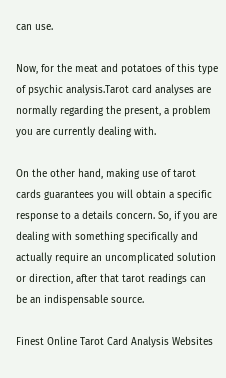can use.

Now, for the meat and potatoes of this type of psychic analysis.Tarot card analyses are normally regarding the present, a problem you are currently dealing with.

On the other hand, making use of tarot cards guarantees you will obtain a specific response to a details concern. So, if you are dealing with something specifically and actually require an uncomplicated solution or direction, after that tarot readings can be an indispensable source.

Finest Online Tarot Card Analysis Websites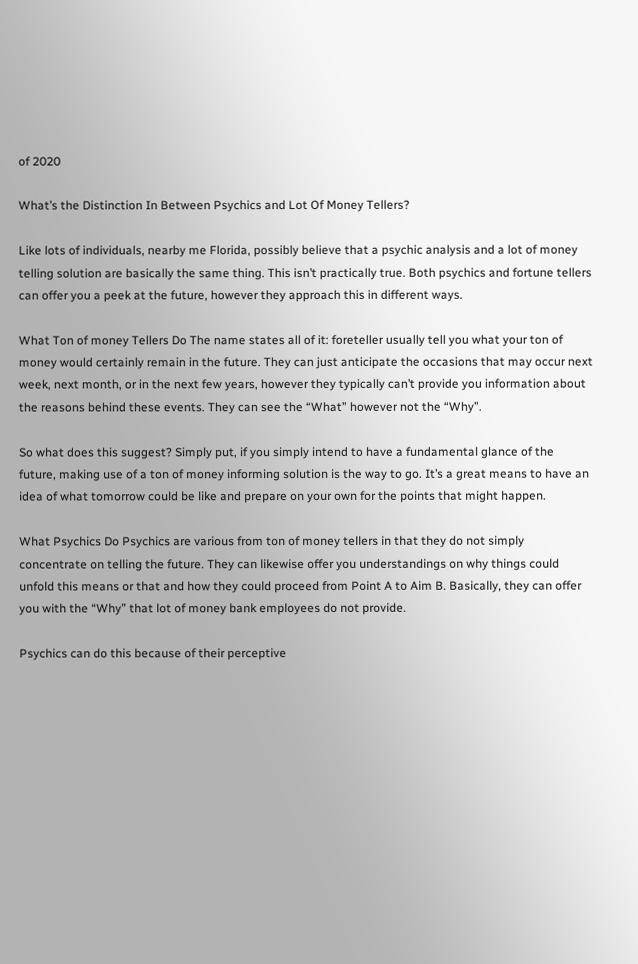of 2020

What’s the Distinction In Between Psychics and Lot Of Money Tellers?

Like lots of individuals, nearby me Florida, possibly believe that a psychic analysis and a lot of money telling solution are basically the same thing. This isn’t practically true. Both psychics and fortune tellers can offer you a peek at the future, however they approach this in different ways.

What Ton of money Tellers Do The name states all of it: foreteller usually tell you what your ton of money would certainly remain in the future. They can just anticipate the occasions that may occur next week, next month, or in the next few years, however they typically can’t provide you information about the reasons behind these events. They can see the “What” however not the “Why”.

So what does this suggest? Simply put, if you simply intend to have a fundamental glance of the future, making use of a ton of money informing solution is the way to go. It’s a great means to have an idea of what tomorrow could be like and prepare on your own for the points that might happen.

What Psychics Do Psychics are various from ton of money tellers in that they do not simply concentrate on telling the future. They can likewise offer you understandings on why things could unfold this means or that and how they could proceed from Point A to Aim B. Basically, they can offer you with the “Why” that lot of money bank employees do not provide.

Psychics can do this because of their perceptive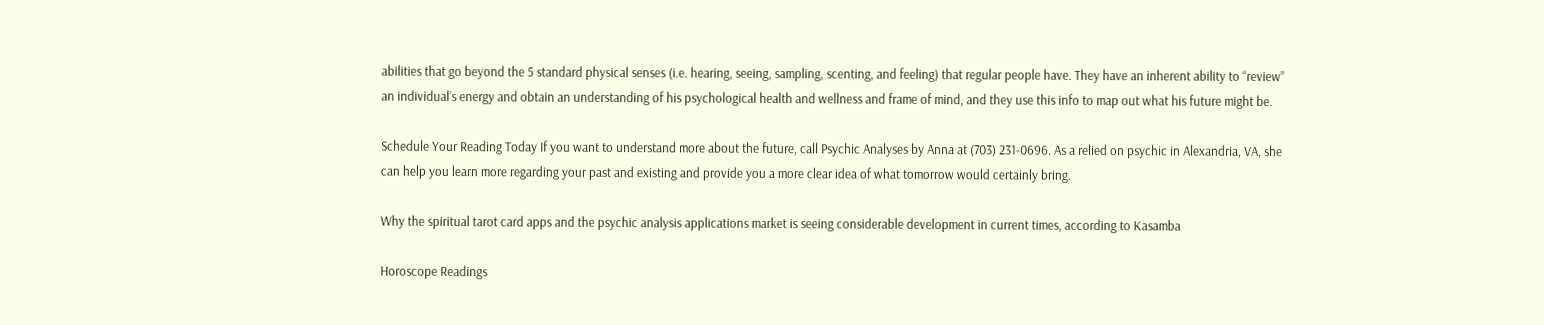abilities that go beyond the 5 standard physical senses (i.e. hearing, seeing, sampling, scenting, and feeling) that regular people have. They have an inherent ability to “review” an individual’s energy and obtain an understanding of his psychological health and wellness and frame of mind, and they use this info to map out what his future might be.

Schedule Your Reading Today If you want to understand more about the future, call Psychic Analyses by Anna at (703) 231-0696. As a relied on psychic in Alexandria, VA, she can help you learn more regarding your past and existing and provide you a more clear idea of what tomorrow would certainly bring.

Why the spiritual tarot card apps and the psychic analysis applications market is seeing considerable development in current times, according to Kasamba

Horoscope Readings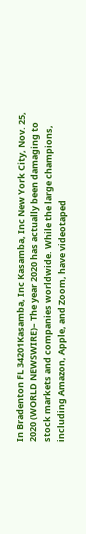In Bradenton FL 34201Kasamba, Inc Kasamba, Inc New York City, Nov. 25, 2020 (WORLD NEWSWIRE)– The year 2020 has actually been damaging to stock markets and companies worldwide. While the large champions, including Amazon, Apple, and Zoom, have videotaped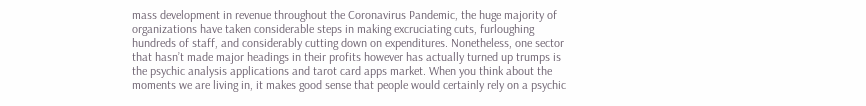mass development in revenue throughout the Coronavirus Pandemic, the huge majority of organizations have taken considerable steps in making excruciating cuts, furloughing hundreds of staff, and considerably cutting down on expenditures. Nonetheless, one sector that hasn’t made major headings in their profits however has actually turned up trumps is the psychic analysis applications and tarot card apps market. When you think about the moments we are living in, it makes good sense that people would certainly rely on a psychic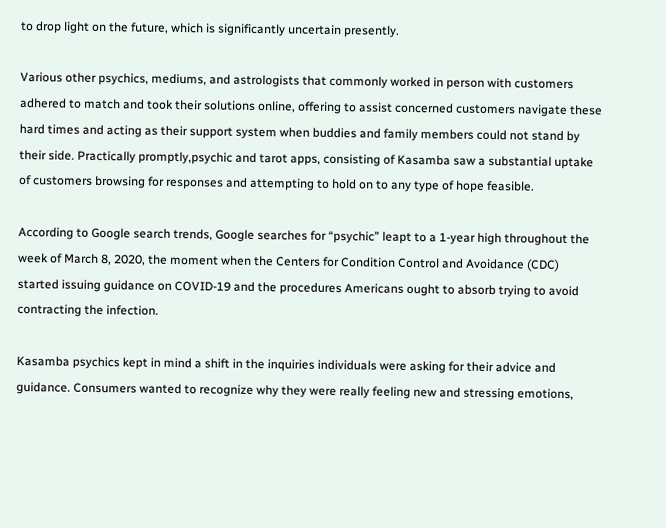to drop light on the future, which is significantly uncertain presently.

Various other psychics, mediums, and astrologists that commonly worked in person with customers adhered to match and took their solutions online, offering to assist concerned customers navigate these hard times and acting as their support system when buddies and family members could not stand by their side. Practically promptly,psychic and tarot apps, consisting of Kasamba saw a substantial uptake of customers browsing for responses and attempting to hold on to any type of hope feasible.

According to Google search trends, Google searches for “psychic” leapt to a 1-year high throughout the week of March 8, 2020, the moment when the Centers for Condition Control and Avoidance (CDC) started issuing guidance on COVID-19 and the procedures Americans ought to absorb trying to avoid contracting the infection.

Kasamba psychics kept in mind a shift in the inquiries individuals were asking for their advice and guidance. Consumers wanted to recognize why they were really feeling new and stressing emotions,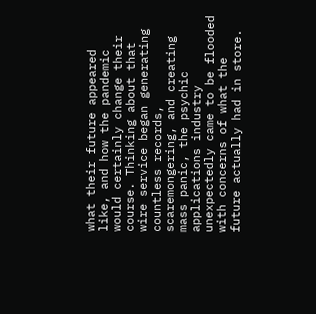what their future appeared like, and how the pandemic would certainly change their course. Thinking about that wire service began generating countless records, scaremongering, and creating mass panic, the psychic applications industry unexpectedly came to be flooded with concerns of what the future actually had in store.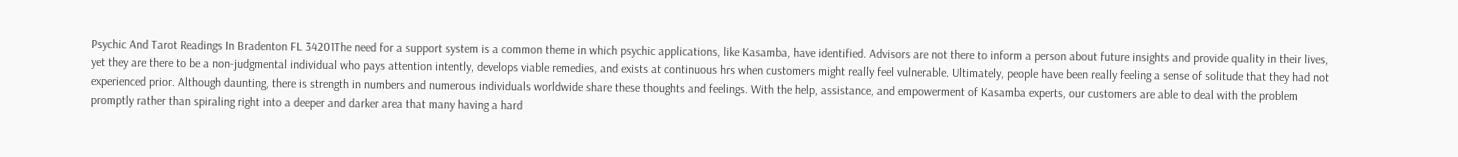Psychic And Tarot Readings In Bradenton FL 34201The need for a support system is a common theme in which psychic applications, like Kasamba, have identified. Advisors are not there to inform a person about future insights and provide quality in their lives, yet they are there to be a non-judgmental individual who pays attention intently, develops viable remedies, and exists at continuous hrs when customers might really feel vulnerable. Ultimately, people have been really feeling a sense of solitude that they had not experienced prior. Although daunting, there is strength in numbers and numerous individuals worldwide share these thoughts and feelings. With the help, assistance, and empowerment of Kasamba experts, our customers are able to deal with the problem promptly rather than spiraling right into a deeper and darker area that many having a hard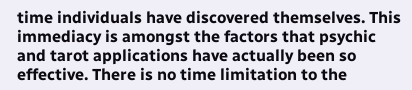time individuals have discovered themselves. This immediacy is amongst the factors that psychic and tarot applications have actually been so effective. There is no time limitation to the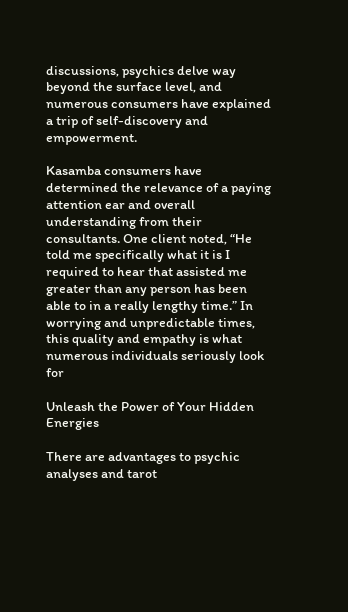discussions, psychics delve way beyond the surface level, and numerous consumers have explained a trip of self-discovery and empowerment.

Kasamba consumers have determined the relevance of a paying attention ear and overall understanding from their consultants. One client noted, “He told me specifically what it is I required to hear that assisted me greater than any person has been able to in a really lengthy time.” In worrying and unpredictable times, this quality and empathy is what numerous individuals seriously look for

Unleash the Power of Your Hidden Energies

There are advantages to psychic analyses and tarot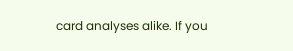card analyses alike. If you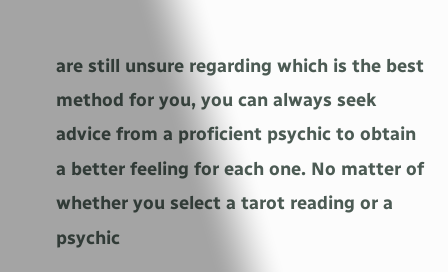are still unsure regarding which is the best method for you, you can always seek advice from a proficient psychic to obtain a better feeling for each one. No matter of whether you select a tarot reading or a psychic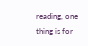reading, one thing is for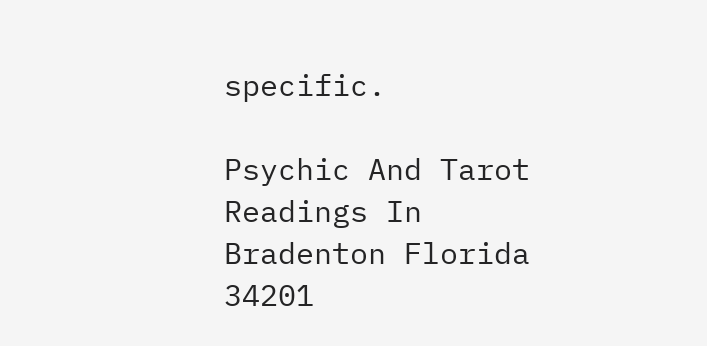specific.

Psychic And Tarot Readings In Bradenton Florida 34201